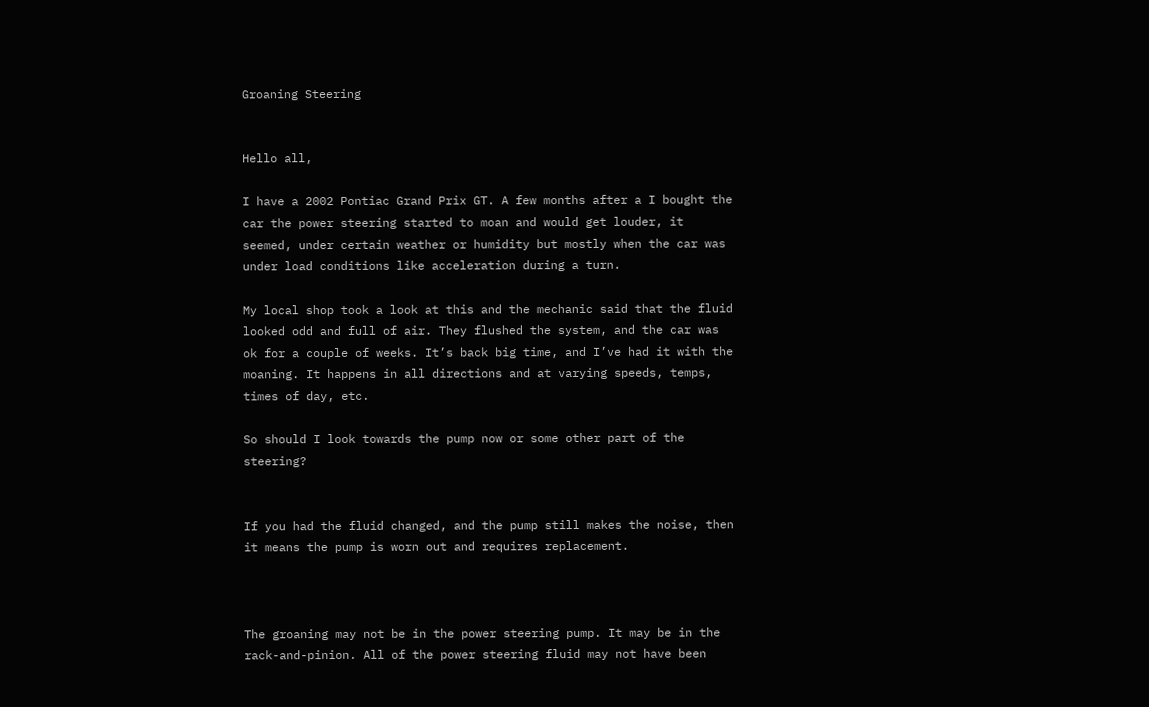Groaning Steering


Hello all,

I have a 2002 Pontiac Grand Prix GT. A few months after a I bought the car the power steering started to moan and would get louder, it seemed, under certain weather or humidity but mostly when the car was under load conditions like acceleration during a turn.

My local shop took a look at this and the mechanic said that the fluid looked odd and full of air. They flushed the system, and the car was ok for a couple of weeks. It’s back big time, and I’ve had it with the moaning. It happens in all directions and at varying speeds, temps, times of day, etc.

So should I look towards the pump now or some other part of the steering?


If you had the fluid changed, and the pump still makes the noise, then it means the pump is worn out and requires replacement.



The groaning may not be in the power steering pump. It may be in the rack-and-pinion. All of the power steering fluid may not have been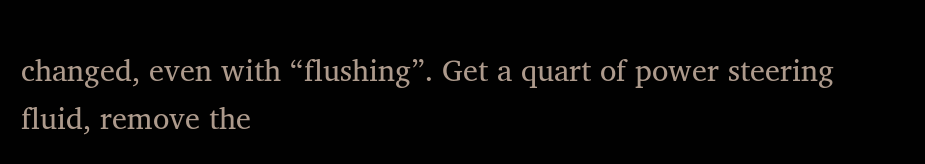changed, even with “flushing”. Get a quart of power steering fluid, remove the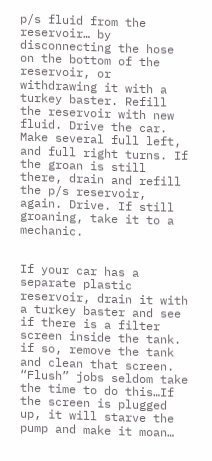p/s fluid from the reservoir… by disconnecting the hose on the bottom of the reservoir, or withdrawing it with a turkey baster. Refill the reservoir with new fluid. Drive the car. Make several full left, and full right turns. If the groan is still there, drain and refill the p/s reservoir, again. Drive. If still groaning, take it to a mechanic.


If your car has a separate plastic reservoir, drain it with a turkey baster and see if there is a filter screen inside the tank. if so, remove the tank and clean that screen. “Flush” jobs seldom take the time to do this…If the screen is plugged up, it will starve the pump and make it moan…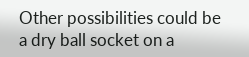Other possibilities could be a dry ball socket on a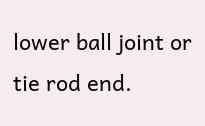lower ball joint or tie rod end.